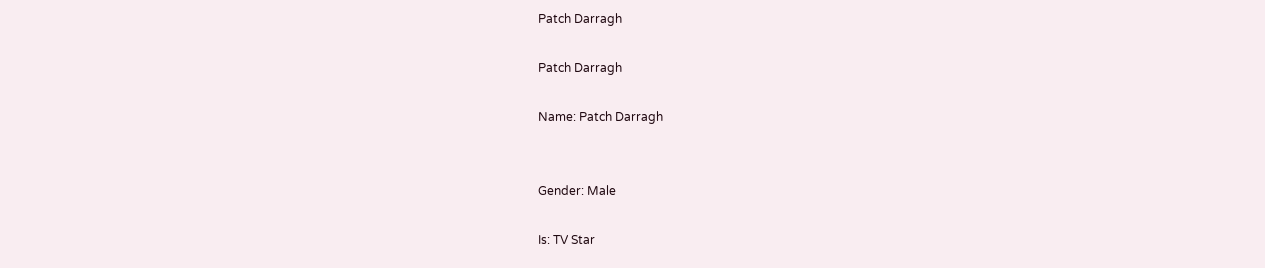Patch Darragh

Patch Darragh

Name: Patch Darragh


Gender: Male

Is: TV Star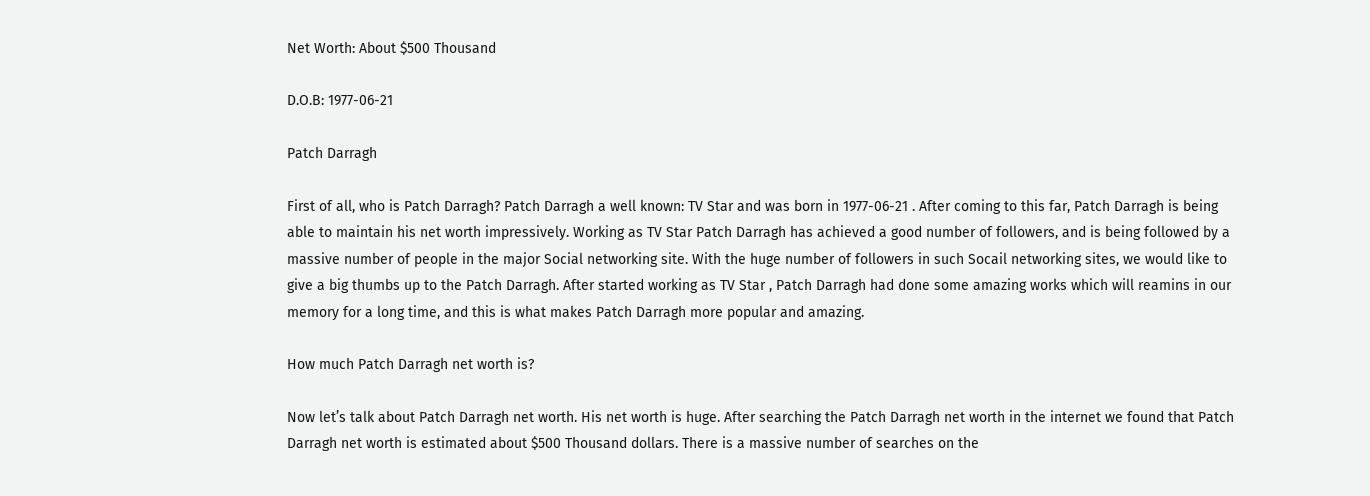Net Worth: About $500 Thousand

D.O.B: 1977-06-21

Patch Darragh

First of all, who is Patch Darragh? Patch Darragh a well known: TV Star and was born in 1977-06-21 . After coming to this far, Patch Darragh is being able to maintain his net worth impressively. Working as TV Star Patch Darragh has achieved a good number of followers, and is being followed by a massive number of people in the major Social networking site. With the huge number of followers in such Socail networking sites, we would like to give a big thumbs up to the Patch Darragh. After started working as TV Star , Patch Darragh had done some amazing works which will reamins in our memory for a long time, and this is what makes Patch Darragh more popular and amazing.

How much Patch Darragh net worth is?

Now let’s talk about Patch Darragh net worth. His net worth is huge. After searching the Patch Darragh net worth in the internet we found that Patch Darragh net worth is estimated about $500 Thousand dollars. There is a massive number of searches on the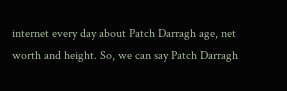internet every day about Patch Darragh age, net worth and height. So, we can say Patch Darragh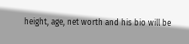height, age, net worth and his bio will be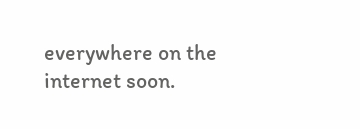everywhere on the internet soon.